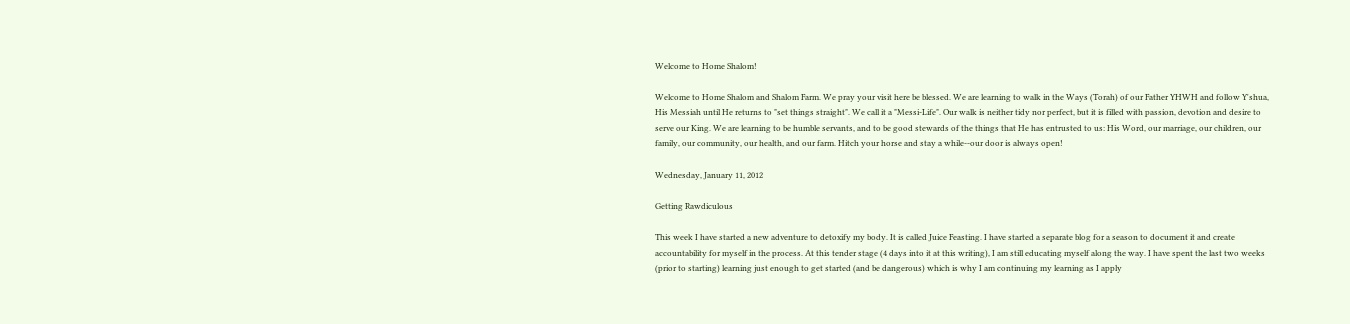Welcome to Home Shalom!

Welcome to Home Shalom and Shalom Farm. We pray your visit here be blessed. We are learning to walk in the Ways (Torah) of our Father YHWH and follow Y'shua, His Messiah until He returns to "set things straight". We call it a "Messi-Life". Our walk is neither tidy nor perfect, but it is filled with passion, devotion and desire to serve our King. We are learning to be humble servants, and to be good stewards of the things that He has entrusted to us: His Word, our marriage, our children, our family, our community, our health, and our farm. Hitch your horse and stay a while--our door is always open!

Wednesday, January 11, 2012

Getting Rawdiculous

This week I have started a new adventure to detoxify my body. It is called Juice Feasting. I have started a separate blog for a season to document it and create accountability for myself in the process. At this tender stage (4 days into it at this writing), I am still educating myself along the way. I have spent the last two weeks (prior to starting) learning just enough to get started (and be dangerous) which is why I am continuing my learning as I apply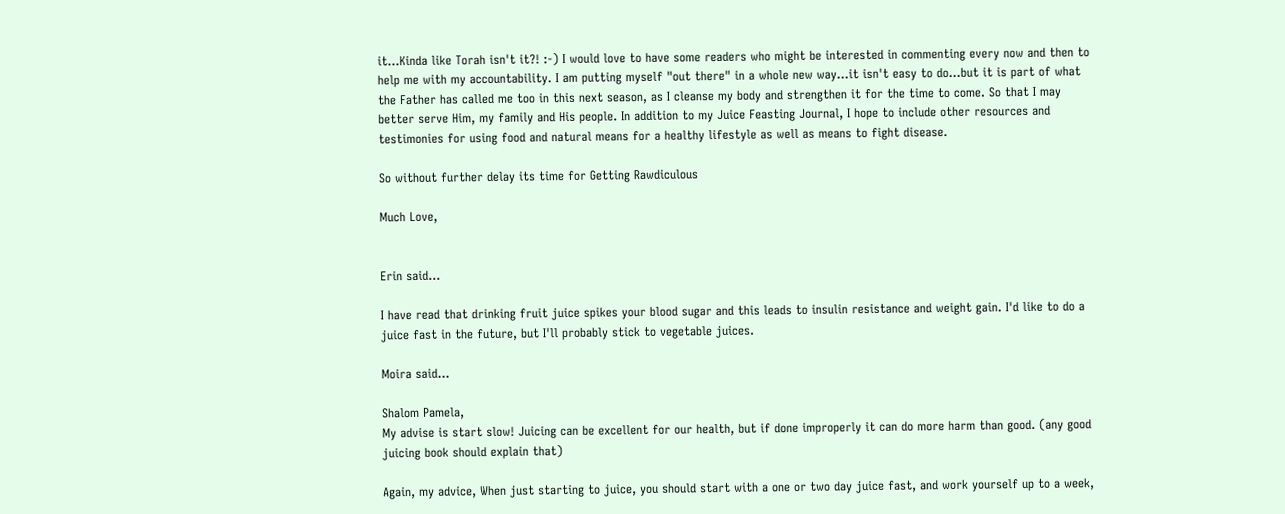it...Kinda like Torah isn't it?! :-) I would love to have some readers who might be interested in commenting every now and then to help me with my accountability. I am putting myself "out there" in a whole new way...it isn't easy to do...but it is part of what the Father has called me too in this next season, as I cleanse my body and strengthen it for the time to come. So that I may better serve Him, my family and His people. In addition to my Juice Feasting Journal, I hope to include other resources and testimonies for using food and natural means for a healthy lifestyle as well as means to fight disease.

So without further delay its time for Getting Rawdiculous

Much Love,


Erin said...

I have read that drinking fruit juice spikes your blood sugar and this leads to insulin resistance and weight gain. I'd like to do a juice fast in the future, but I'll probably stick to vegetable juices.

Moira said...

Shalom Pamela,
My advise is start slow! Juicing can be excellent for our health, but if done improperly it can do more harm than good. (any good juicing book should explain that)

Again, my advice, When just starting to juice, you should start with a one or two day juice fast, and work yourself up to a week,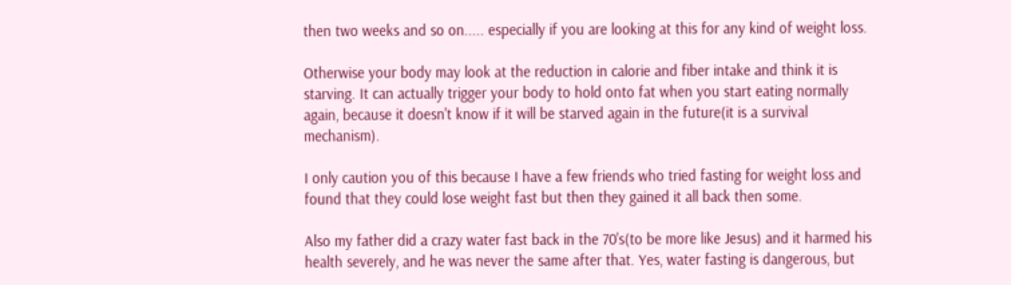then two weeks and so on..... especially if you are looking at this for any kind of weight loss.

Otherwise your body may look at the reduction in calorie and fiber intake and think it is starving. It can actually trigger your body to hold onto fat when you start eating normally again, because it doesn't know if it will be starved again in the future(it is a survival mechanism).

I only caution you of this because I have a few friends who tried fasting for weight loss and found that they could lose weight fast but then they gained it all back then some.

Also my father did a crazy water fast back in the 70's(to be more like Jesus) and it harmed his health severely, and he was never the same after that. Yes, water fasting is dangerous, but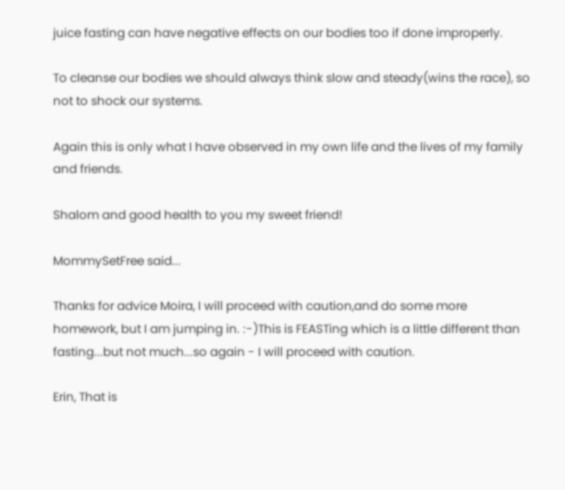juice fasting can have negative effects on our bodies too if done improperly.

To cleanse our bodies we should always think slow and steady(wins the race), so not to shock our systems.

Again this is only what I have observed in my own life and the lives of my family and friends.

Shalom and good health to you my sweet friend!

MommySetFree said...

Thanks for advice Moira, I will proceed with caution,and do some more homework, but I am jumping in. :-)This is FEASTing which is a little different than fasting...but not much...so again - I will proceed with caution.

Erin, That is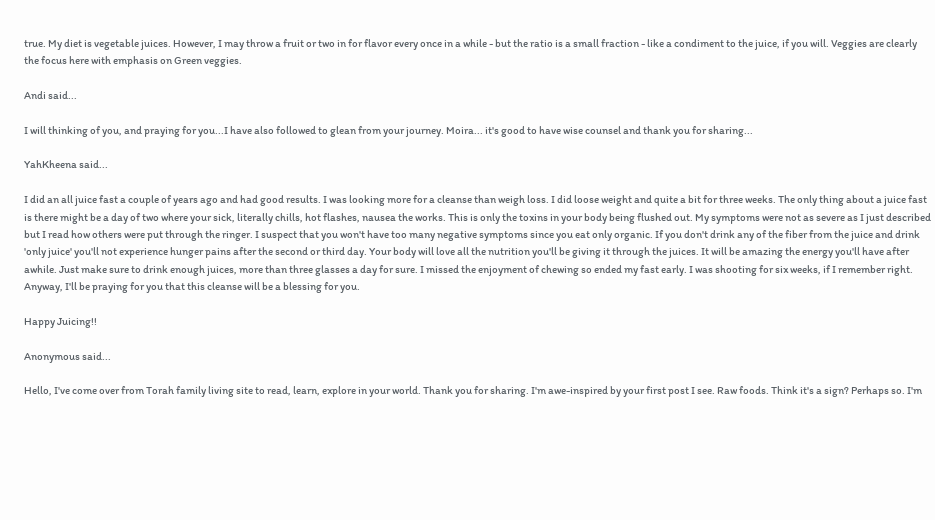true. My diet is vegetable juices. However, I may throw a fruit or two in for flavor every once in a while - but the ratio is a small fraction - like a condiment to the juice, if you will. Veggies are clearly the focus here with emphasis on Green veggies.

Andi said...

I will thinking of you, and praying for you...I have also followed to glean from your journey. Moira... it's good to have wise counsel and thank you for sharing...

YahKheena said...

I did an all juice fast a couple of years ago and had good results. I was looking more for a cleanse than weigh loss. I did loose weight and quite a bit for three weeks. The only thing about a juice fast is there might be a day of two where your sick, literally chills, hot flashes, nausea the works. This is only the toxins in your body being flushed out. My symptoms were not as severe as I just described but I read how others were put through the ringer. I suspect that you won't have too many negative symptoms since you eat only organic. If you don't drink any of the fiber from the juice and drink 'only juice' you'll not experience hunger pains after the second or third day. Your body will love all the nutrition you'll be giving it through the juices. It will be amazing the energy you'll have after awhile. Just make sure to drink enough juices, more than three glasses a day for sure. I missed the enjoyment of chewing so ended my fast early. I was shooting for six weeks, if I remember right. Anyway, I'll be praying for you that this cleanse will be a blessing for you.

Happy Juicing!!

Anonymous said...

Hello, I've come over from Torah family living site to read, learn, explore in your world. Thank you for sharing. I'm awe-inspired by your first post I see. Raw foods. Think it's a sign? Perhaps so. I'm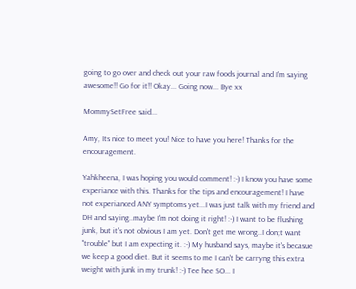going to go over and check out your raw foods journal and I'm saying awesome!! Go for it!! Okay... Going now... Bye xx

MommySetFree said...

Amy, Its nice to meet you! Nice to have you here! Thanks for the encouragement.

Yahkheena, I was hoping you would comment! :-) I know you have some experiance with this. Thanks for the tips and encouragement! I have not experianced ANY symptoms yet...I was just talk with my friend and DH and saying..maybe I'm not doing it right! :-) I want to be flushing junk, but it's not obvious I am yet. Don't get me wrong..I don;t want "trouble" but I am expecting it. :-) My husband says, maybe it's becasue we keep a good diet. But it seems to me I can't be carryng this extra weight with junk in my trunk! :-) Tee hee SO... I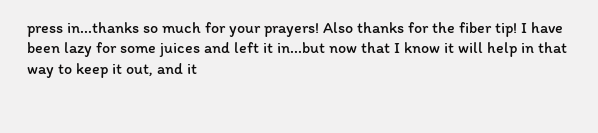press in...thanks so much for your prayers! Also thanks for the fiber tip! I have been lazy for some juices and left it in...but now that I know it will help in that way to keep it out, and it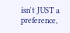isn't JUST a preference,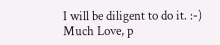I will be diligent to do it. :-) Much Love, p